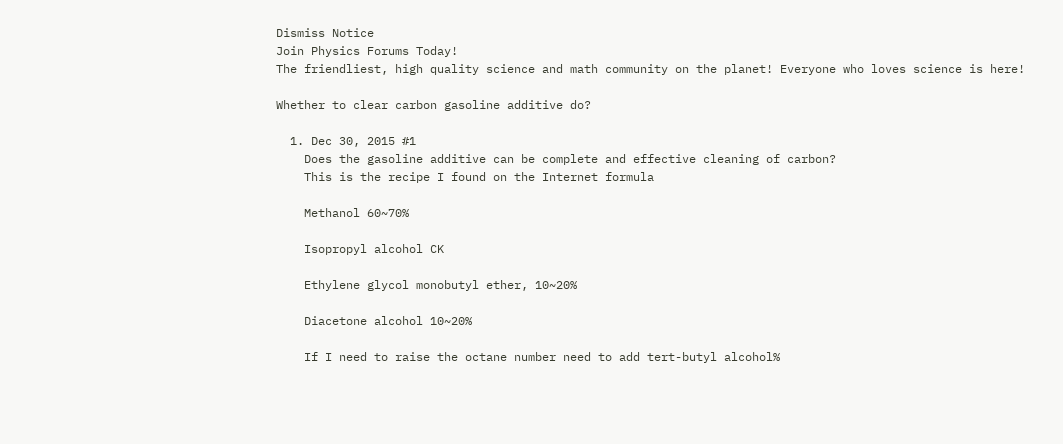Dismiss Notice
Join Physics Forums Today!
The friendliest, high quality science and math community on the planet! Everyone who loves science is here!

Whether to clear carbon gasoline additive do?

  1. Dec 30, 2015 #1
    Does the gasoline additive can be complete and effective cleaning of carbon?
    This is the recipe I found on the Internet formula

    Methanol 60~70%

    Isopropyl alcohol CK

    Ethylene glycol monobutyl ether, 10~20%

    Diacetone alcohol 10~20%

    If I need to raise the octane number need to add tert-butyl alcohol%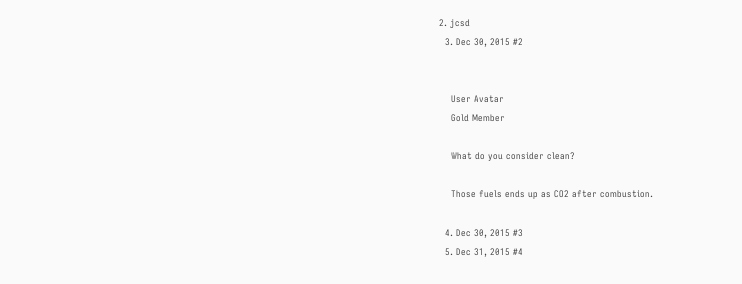2. jcsd
  3. Dec 30, 2015 #2


    User Avatar
    Gold Member

    What do you consider clean?

    Those fuels ends up as CO2 after combustion.

  4. Dec 30, 2015 #3
  5. Dec 31, 2015 #4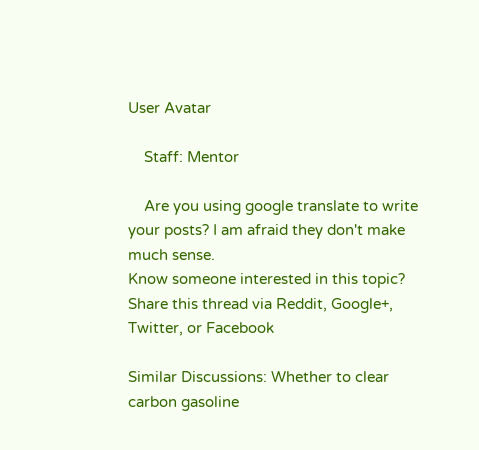User Avatar

    Staff: Mentor

    Are you using google translate to write your posts? I am afraid they don't make much sense.
Know someone interested in this topic? Share this thread via Reddit, Google+, Twitter, or Facebook

Similar Discussions: Whether to clear carbon gasoline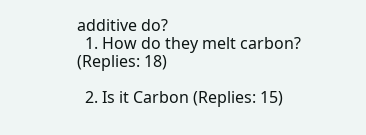additive do?
  1. How do they melt carbon? (Replies: 18)

  2. Is it Carbon (Replies: 15)